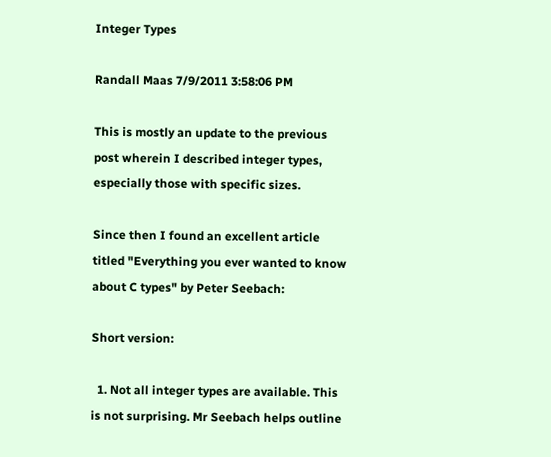Integer Types

Randall Maas 7/9/2011 3:58:06 PM

This is mostly an update to the previous post wherein I described integer types, especially those with specific sizes.

Since then I found an excellent article titled "Everything you ever wanted to know about C types" by Peter Seebach:

Short version:

  1. Not all integer types are available. This is not surprising. Mr Seebach helps outline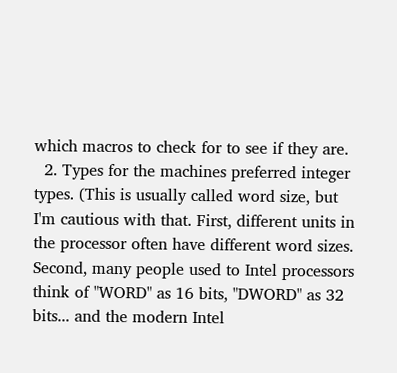which macros to check for to see if they are.
  2. Types for the machines preferred integer types. (This is usually called word size, but I'm cautious with that. First, different units in the processor often have different word sizes. Second, many people used to Intel processors think of "WORD" as 16 bits, "DWORD" as 32 bits... and the modern Intel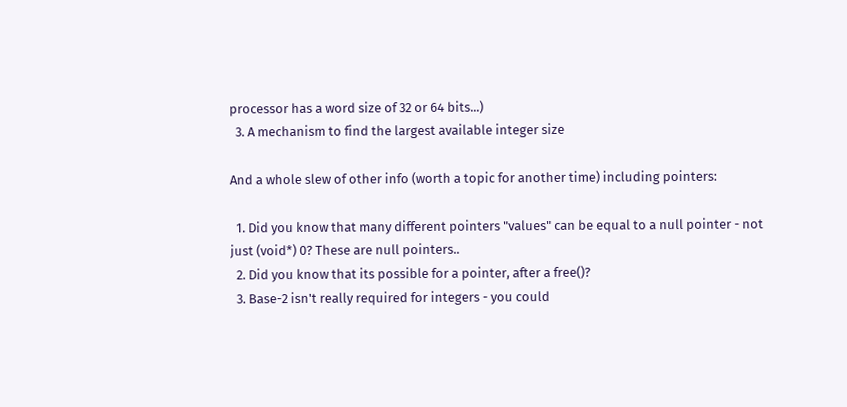processor has a word size of 32 or 64 bits...)
  3. A mechanism to find the largest available integer size

And a whole slew of other info (worth a topic for another time) including pointers:

  1. Did you know that many different pointers "values" can be equal to a null pointer - not just (void*) 0? These are null pointers..
  2. Did you know that its possible for a pointer, after a free()?
  3. Base-2 isn't really required for integers - you could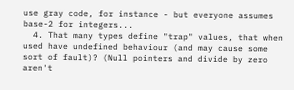use gray code, for instance - but everyone assumes base-2 for integers...
  4. That many types define "trap" values, that when used have undefined behaviour (and may cause some sort of fault)? (Null pointers and divide by zero aren't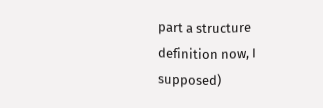part a structure definition now, I supposed)